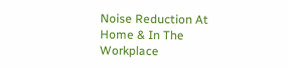Noise Reduction At Home & In The Workplace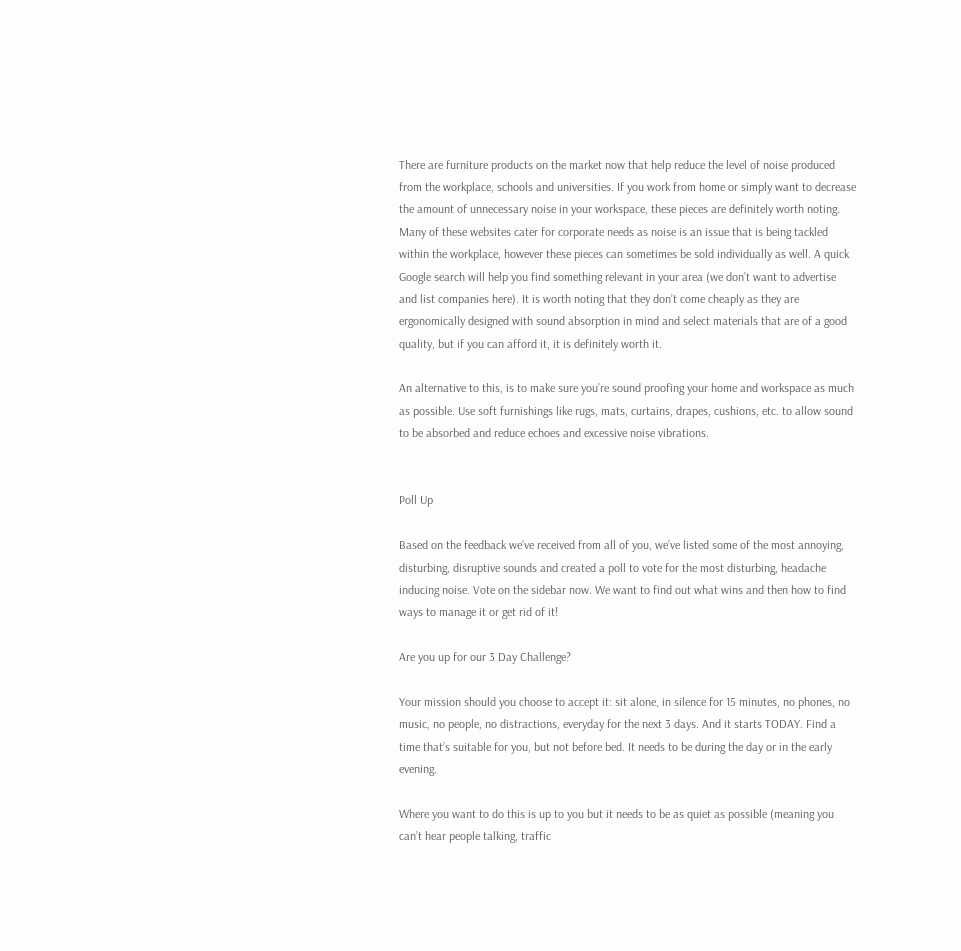There are furniture products on the market now that help reduce the level of noise produced from the workplace, schools and universities. If you work from home or simply want to decrease the amount of unnecessary noise in your workspace, these pieces are definitely worth noting. Many of these websites cater for corporate needs as noise is an issue that is being tackled within the workplace, however these pieces can sometimes be sold individually as well. A quick Google search will help you find something relevant in your area (we don’t want to advertise and list companies here). It is worth noting that they don’t come cheaply as they are ergonomically designed with sound absorption in mind and select materials that are of a good quality, but if you can afford it, it is definitely worth it.

An alternative to this, is to make sure you’re sound proofing your home and workspace as much as possible. Use soft furnishings like rugs, mats, curtains, drapes, cushions, etc. to allow sound to be absorbed and reduce echoes and excessive noise vibrations.


Poll Up

Based on the feedback we’ve received from all of you, we’ve listed some of the most annoying, disturbing, disruptive sounds and created a poll to vote for the most disturbing, headache inducing noise. Vote on the sidebar now. We want to find out what wins and then how to find ways to manage it or get rid of it!

Are you up for our 3 Day Challenge?

Your mission should you choose to accept it: sit alone, in silence for 15 minutes, no phones, no music, no people, no distractions, everyday for the next 3 days. And it starts TODAY. Find a time that’s suitable for you, but not before bed. It needs to be during the day or in the early evening.

Where you want to do this is up to you but it needs to be as quiet as possible (meaning you can’t hear people talking, traffic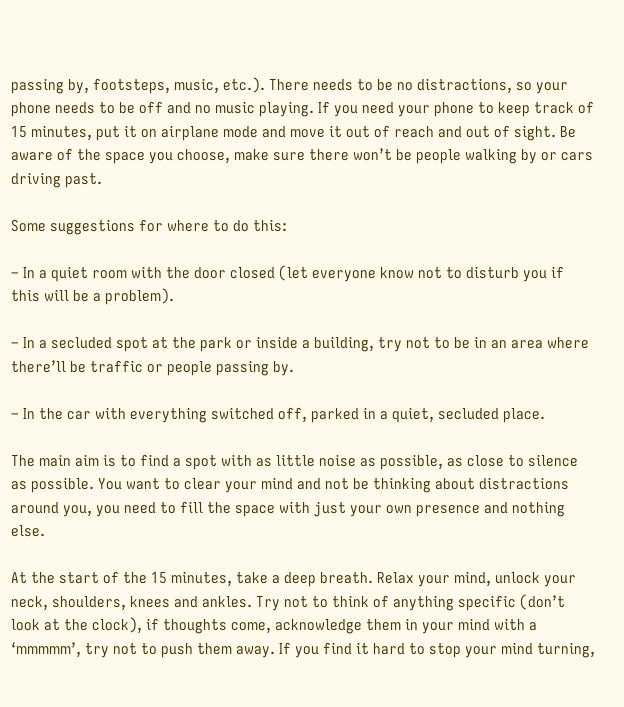passing by, footsteps, music, etc.). There needs to be no distractions, so your phone needs to be off and no music playing. If you need your phone to keep track of 15 minutes, put it on airplane mode and move it out of reach and out of sight. Be aware of the space you choose, make sure there won’t be people walking by or cars driving past.

Some suggestions for where to do this:

– In a quiet room with the door closed (let everyone know not to disturb you if this will be a problem).

– In a secluded spot at the park or inside a building, try not to be in an area where there’ll be traffic or people passing by.

– In the car with everything switched off, parked in a quiet, secluded place.

The main aim is to find a spot with as little noise as possible, as close to silence as possible. You want to clear your mind and not be thinking about distractions around you, you need to fill the space with just your own presence and nothing else.

At the start of the 15 minutes, take a deep breath. Relax your mind, unlock your neck, shoulders, knees and ankles. Try not to think of anything specific (don’t look at the clock), if thoughts come, acknowledge them in your mind with a ‘mmmmm’, try not to push them away. If you find it hard to stop your mind turning,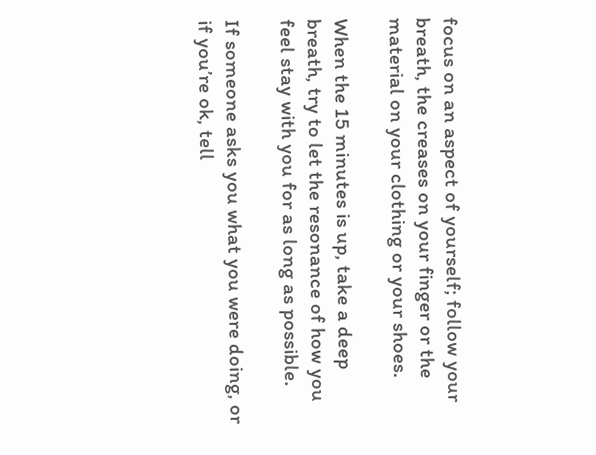focus on an aspect of yourself; follow your breath, the creases on your finger or the material on your clothing or your shoes.

When the 15 minutes is up, take a deep breath, try to let the resonance of how you feel stay with you for as long as possible.

If someone asks you what you were doing, or if you’re ok, tell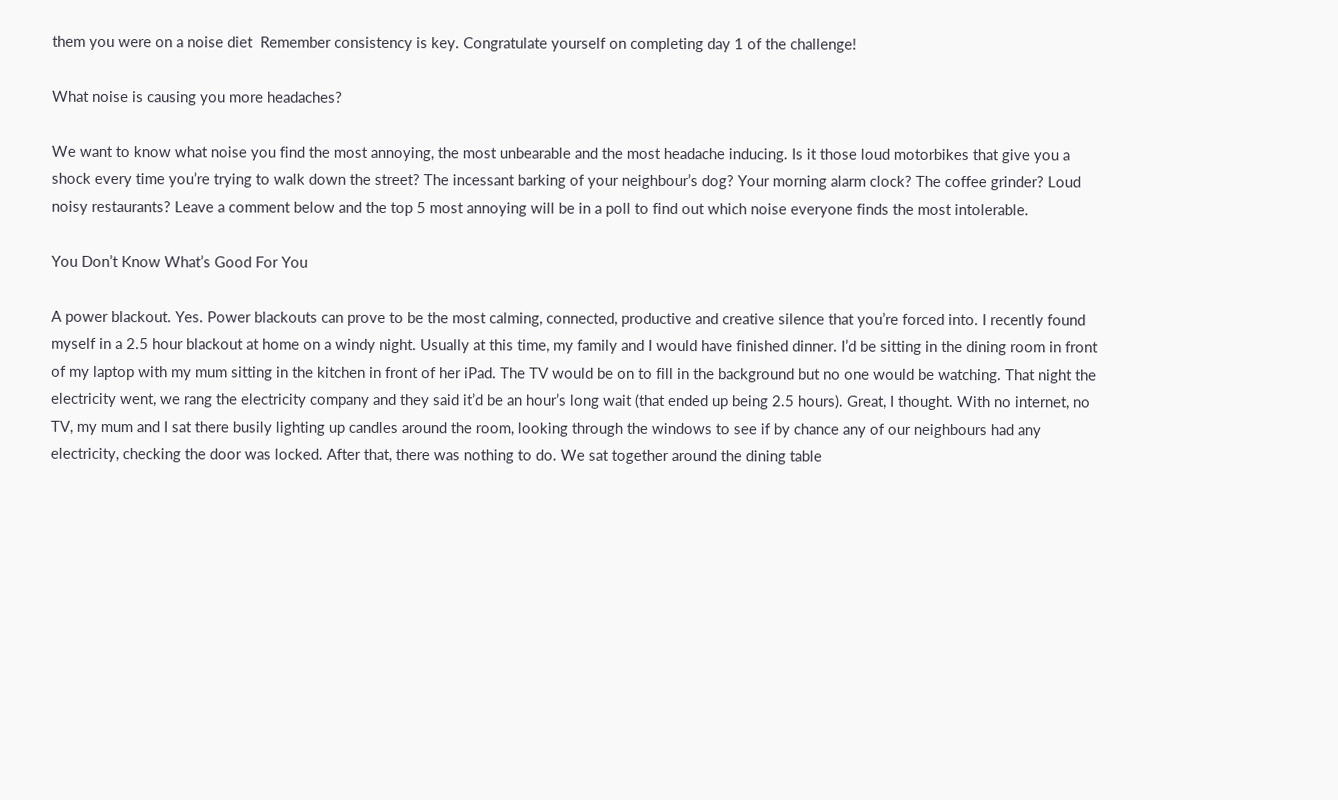them you were on a noise diet  Remember consistency is key. Congratulate yourself on completing day 1 of the challenge!

What noise is causing you more headaches?

We want to know what noise you find the most annoying, the most unbearable and the most headache inducing. Is it those loud motorbikes that give you a shock every time you’re trying to walk down the street? The incessant barking of your neighbour’s dog? Your morning alarm clock? The coffee grinder? Loud noisy restaurants? Leave a comment below and the top 5 most annoying will be in a poll to find out which noise everyone finds the most intolerable.

You Don’t Know What’s Good For You

A power blackout. Yes. Power blackouts can prove to be the most calming, connected, productive and creative silence that you’re forced into. I recently found myself in a 2.5 hour blackout at home on a windy night. Usually at this time, my family and I would have finished dinner. I’d be sitting in the dining room in front of my laptop with my mum sitting in the kitchen in front of her iPad. The TV would be on to fill in the background but no one would be watching. That night the electricity went, we rang the electricity company and they said it’d be an hour’s long wait (that ended up being 2.5 hours). Great, I thought. With no internet, no TV, my mum and I sat there busily lighting up candles around the room, looking through the windows to see if by chance any of our neighbours had any electricity, checking the door was locked. After that, there was nothing to do. We sat together around the dining table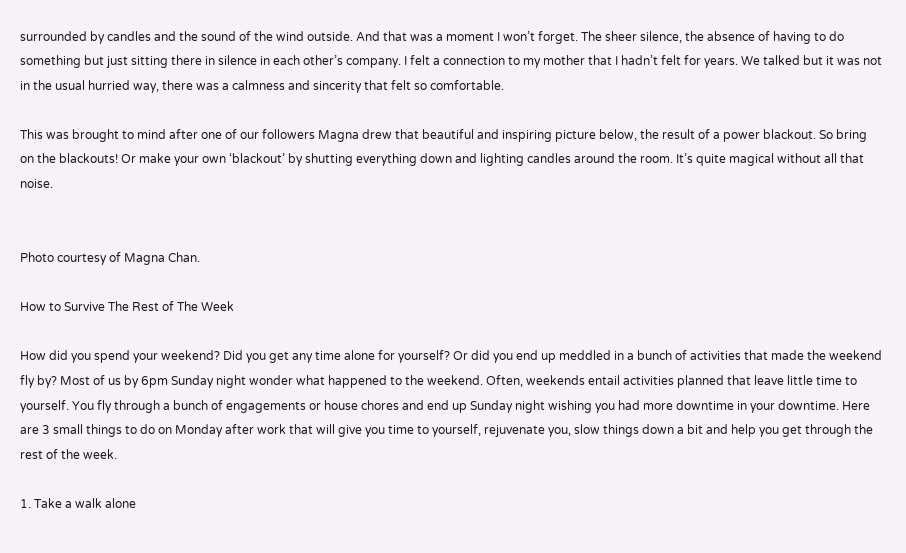surrounded by candles and the sound of the wind outside. And that was a moment I won’t forget. The sheer silence, the absence of having to do something but just sitting there in silence in each other’s company. I felt a connection to my mother that I hadn’t felt for years. We talked but it was not in the usual hurried way, there was a calmness and sincerity that felt so comfortable.

This was brought to mind after one of our followers Magna drew that beautiful and inspiring picture below, the result of a power blackout. So bring on the blackouts! Or make your own ‘blackout’ by shutting everything down and lighting candles around the room. It’s quite magical without all that noise.


Photo courtesy of Magna Chan.

How to Survive The Rest of The Week

How did you spend your weekend? Did you get any time alone for yourself? Or did you end up meddled in a bunch of activities that made the weekend fly by? Most of us by 6pm Sunday night wonder what happened to the weekend. Often, weekends entail activities planned that leave little time to yourself. You fly through a bunch of engagements or house chores and end up Sunday night wishing you had more downtime in your downtime. Here are 3 small things to do on Monday after work that will give you time to yourself, rejuvenate you, slow things down a bit and help you get through the rest of the week.

1. Take a walk alone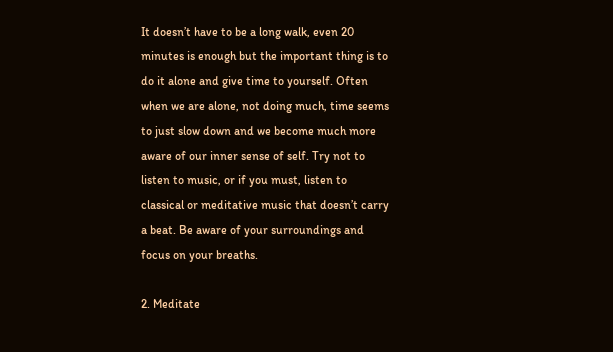It doesn’t have to be a long walk, even 20 minutes is enough but the important thing is to do it alone and give time to yourself. Often when we are alone, not doing much, time seems to just slow down and we become much more aware of our inner sense of self. Try not to listen to music, or if you must, listen to classical or meditative music that doesn’t carry a beat. Be aware of your surroundings and focus on your breaths.

2. Meditate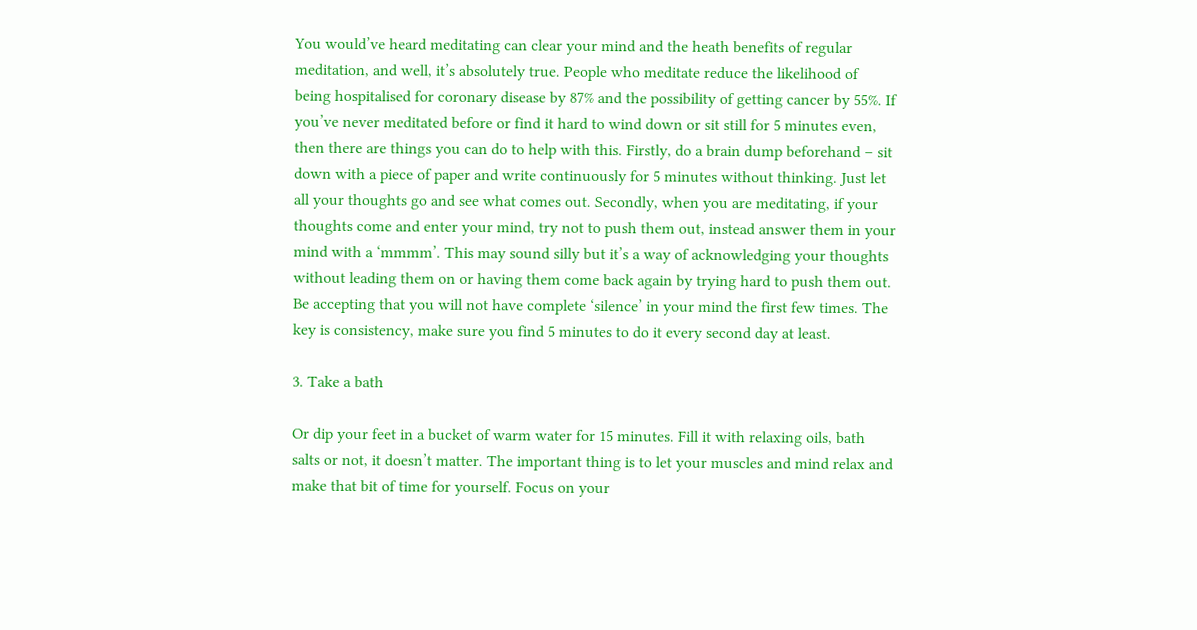You would’ve heard meditating can clear your mind and the heath benefits of regular meditation, and well, it’s absolutely true. People who meditate reduce the likelihood of being hospitalised for coronary disease by 87% and the possibility of getting cancer by 55%. If you’ve never meditated before or find it hard to wind down or sit still for 5 minutes even, then there are things you can do to help with this. Firstly, do a brain dump beforehand – sit down with a piece of paper and write continuously for 5 minutes without thinking. Just let all your thoughts go and see what comes out. Secondly, when you are meditating, if your thoughts come and enter your mind, try not to push them out, instead answer them in your mind with a ‘mmmm’. This may sound silly but it’s a way of acknowledging your thoughts without leading them on or having them come back again by trying hard to push them out. Be accepting that you will not have complete ‘silence’ in your mind the first few times. The key is consistency, make sure you find 5 minutes to do it every second day at least.

3. Take a bath

Or dip your feet in a bucket of warm water for 15 minutes. Fill it with relaxing oils, bath salts or not, it doesn’t matter. The important thing is to let your muscles and mind relax and make that bit of time for yourself. Focus on your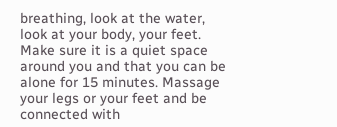breathing, look at the water, look at your body, your feet. Make sure it is a quiet space around you and that you can be alone for 15 minutes. Massage your legs or your feet and be connected with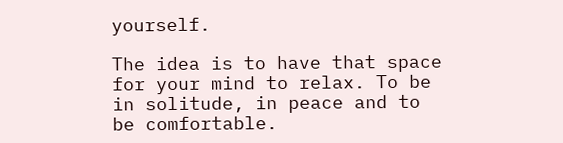yourself.

The idea is to have that space for your mind to relax. To be in solitude, in peace and to be comfortable.